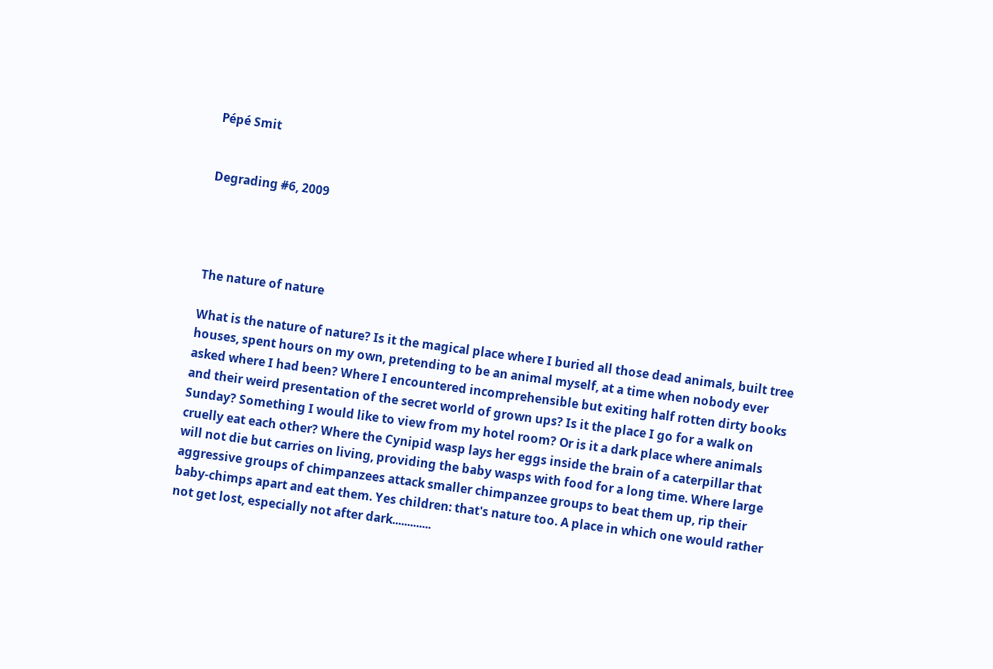Pépé Smit


Degrading #6, 2009




The nature of nature

What is the nature of nature? Is it the magical place where I buried all those dead animals, built tree houses, spent hours on my own, pretending to be an animal myself, at a time when nobody ever asked where I had been? Where I encountered incomprehensible but exiting half rotten dirty books and their weird presentation of the secret world of grown ups? Is it the place I go for a walk on Sunday? Something I would like to view from my hotel room? Or is it a dark place where animals cruelly eat each other? Where the Cynipid wasp lays her eggs inside the brain of a caterpillar that will not die but carries on living, providing the baby wasps with food for a long time. Where large aggressive groups of chimpanzees attack smaller chimpanzee groups to beat them up, rip their baby-chimps apart and eat them. Yes children: that's nature too. A place in which one would rather not get lost, especially not after dark.............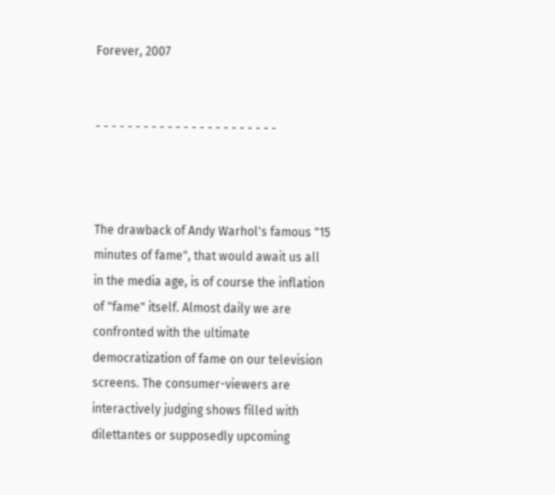Forever, 2007


- - - - - - - - - - - - - - - - - - - - - - -



The drawback of Andy Warhol's famous "15 minutes of fame", that would await us all in the media age, is of course the inflation of "fame" itself. Almost daily we are confronted with the ultimate democratization of fame on our television screens. The consumer-viewers are interactively judging shows filled with dilettantes or supposedly upcoming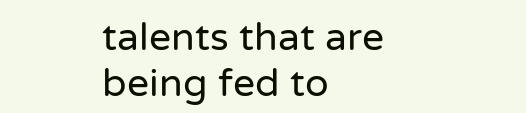talents that are being fed to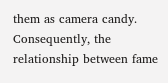them as camera candy. Consequently, the relationship between fame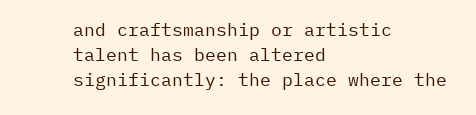and craftsmanship or artistic talent has been altered significantly: the place where the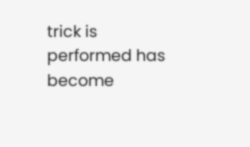trick is performed has become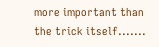more important than the trick itself.......